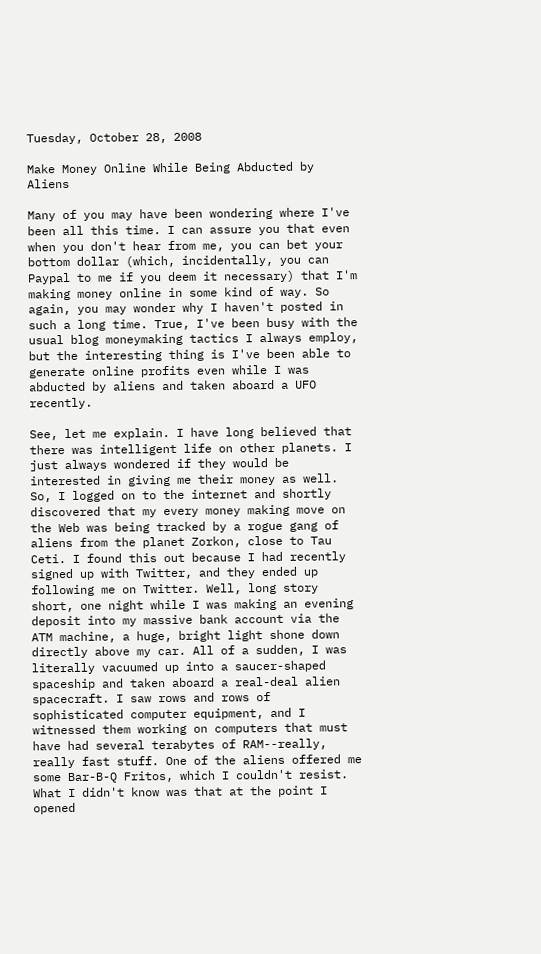Tuesday, October 28, 2008

Make Money Online While Being Abducted by Aliens

Many of you may have been wondering where I've been all this time. I can assure you that even when you don't hear from me, you can bet your bottom dollar (which, incidentally, you can Paypal to me if you deem it necessary) that I'm making money online in some kind of way. So again, you may wonder why I haven't posted in such a long time. True, I've been busy with the usual blog moneymaking tactics I always employ, but the interesting thing is I've been able to generate online profits even while I was abducted by aliens and taken aboard a UFO recently.

See, let me explain. I have long believed that there was intelligent life on other planets. I just always wondered if they would be interested in giving me their money as well. So, I logged on to the internet and shortly discovered that my every money making move on the Web was being tracked by a rogue gang of aliens from the planet Zorkon, close to Tau Ceti. I found this out because I had recently signed up with Twitter, and they ended up following me on Twitter. Well, long story short, one night while I was making an evening deposit into my massive bank account via the ATM machine, a huge, bright light shone down directly above my car. All of a sudden, I was literally vacuumed up into a saucer-shaped spaceship and taken aboard a real-deal alien spacecraft. I saw rows and rows of sophisticated computer equipment, and I witnessed them working on computers that must have had several terabytes of RAM--really, really fast stuff. One of the aliens offered me some Bar-B-Q Fritos, which I couldn't resist. What I didn't know was that at the point I opened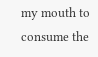my mouth to consume the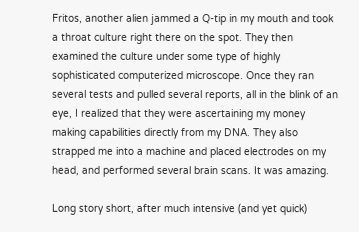Fritos, another alien jammed a Q-tip in my mouth and took a throat culture right there on the spot. They then examined the culture under some type of highly sophisticated computerized microscope. Once they ran several tests and pulled several reports, all in the blink of an eye, I realized that they were ascertaining my money making capabilities directly from my DNA. They also strapped me into a machine and placed electrodes on my head, and performed several brain scans. It was amazing.

Long story short, after much intensive (and yet quick)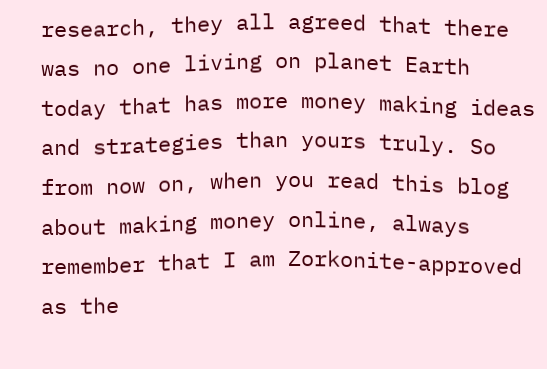research, they all agreed that there was no one living on planet Earth today that has more money making ideas and strategies than yours truly. So from now on, when you read this blog about making money online, always remember that I am Zorkonite-approved as the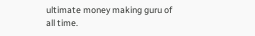ultimate money making guru of all time.